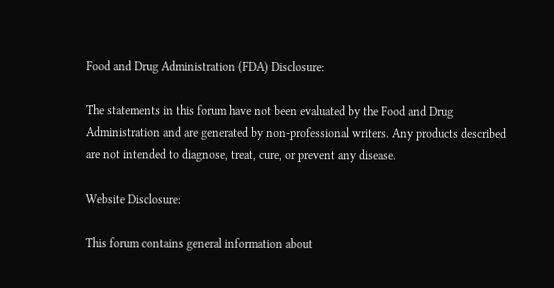Food and Drug Administration (FDA) Disclosure:

The statements in this forum have not been evaluated by the Food and Drug Administration and are generated by non-professional writers. Any products described are not intended to diagnose, treat, cure, or prevent any disease.

Website Disclosure:

This forum contains general information about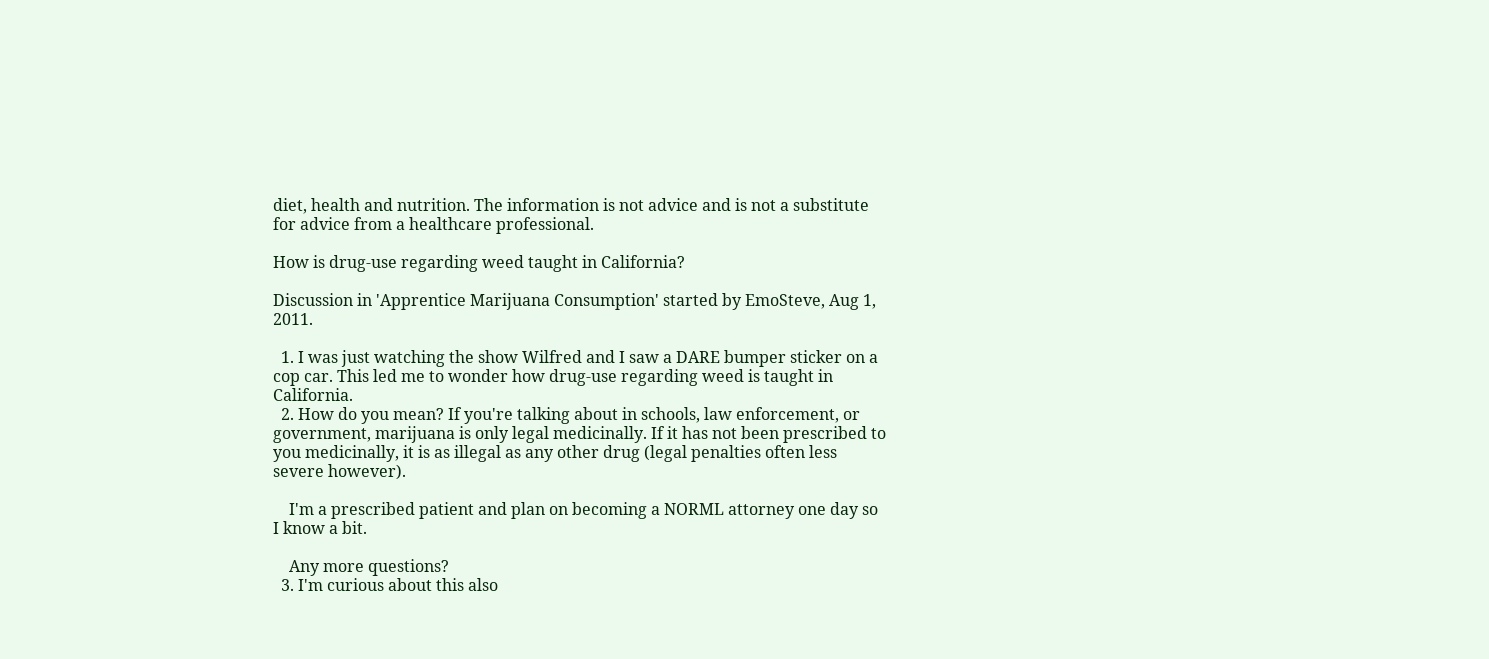diet, health and nutrition. The information is not advice and is not a substitute for advice from a healthcare professional.

How is drug-use regarding weed taught in California?

Discussion in 'Apprentice Marijuana Consumption' started by EmoSteve, Aug 1, 2011.

  1. I was just watching the show Wilfred and I saw a DARE bumper sticker on a cop car. This led me to wonder how drug-use regarding weed is taught in California.
  2. How do you mean? If you're talking about in schools, law enforcement, or government, marijuana is only legal medicinally. If it has not been prescribed to you medicinally, it is as illegal as any other drug (legal penalties often less severe however).

    I'm a prescribed patient and plan on becoming a NORML attorney one day so I know a bit.

    Any more questions?
  3. I'm curious about this also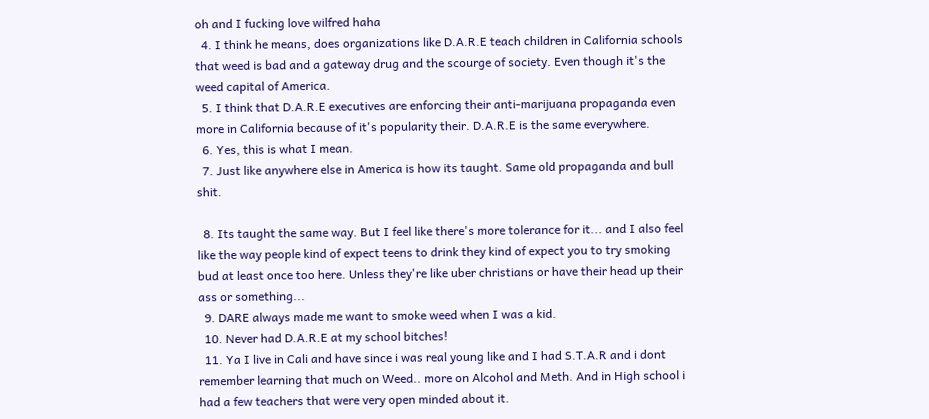oh and I fucking love wilfred haha
  4. I think he means, does organizations like D.A.R.E teach children in California schools that weed is bad and a gateway drug and the scourge of society. Even though it's the weed capital of America.
  5. I think that D.A.R.E executives are enforcing their anti-marijuana propaganda even more in California because of it's popularity their. D.A.R.E is the same everywhere.
  6. Yes, this is what I mean.
  7. Just like anywhere else in America is how its taught. Same old propaganda and bull shit.

  8. Its taught the same way. But I feel like there's more tolerance for it... and I also feel like the way people kind of expect teens to drink they kind of expect you to try smoking bud at least once too here. Unless they're like uber christians or have their head up their ass or something...
  9. DARE always made me want to smoke weed when I was a kid.
  10. Never had D.A.R.E at my school bitches!
  11. Ya I live in Cali and have since i was real young like and I had S.T.A.R and i dont remember learning that much on Weed.. more on Alcohol and Meth. And in High school i had a few teachers that were very open minded about it.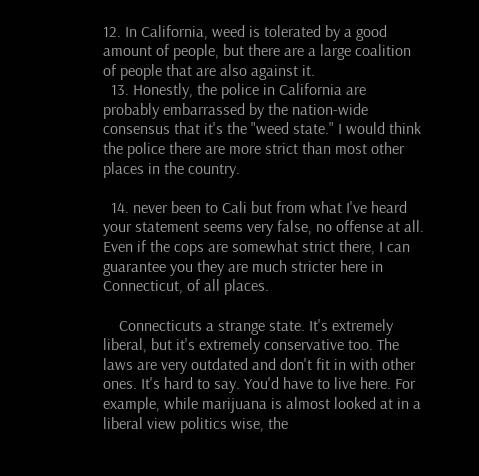12. In California, weed is tolerated by a good amount of people, but there are a large coalition of people that are also against it.
  13. Honestly, the police in California are probably embarrassed by the nation-wide consensus that it's the "weed state." I would think the police there are more strict than most other places in the country.

  14. never been to Cali but from what I've heard your statement seems very false, no offense at all. Even if the cops are somewhat strict there, I can guarantee you they are much stricter here in Connecticut, of all places.

    Connecticuts a strange state. It's extremely liberal, but it's extremely conservative too. The laws are very outdated and don't fit in with other ones. It's hard to say. You'd have to live here. For example, while marijuana is almost looked at in a liberal view politics wise, the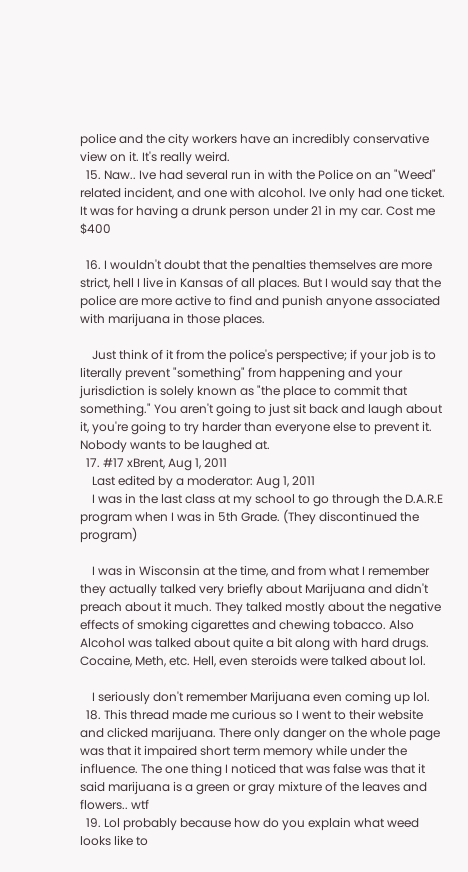police and the city workers have an incredibly conservative view on it. It's really weird.
  15. Naw.. Ive had several run in with the Police on an "Weed" related incident, and one with alcohol. Ive only had one ticket. It was for having a drunk person under 21 in my car. Cost me $400

  16. I wouldn't doubt that the penalties themselves are more strict, hell I live in Kansas of all places. But I would say that the police are more active to find and punish anyone associated with marijuana in those places.

    Just think of it from the police's perspective; if your job is to literally prevent "something" from happening and your jurisdiction is solely known as "the place to commit that something." You aren't going to just sit back and laugh about it, you're going to try harder than everyone else to prevent it. Nobody wants to be laughed at.
  17. #17 xBrent, Aug 1, 2011
    Last edited by a moderator: Aug 1, 2011
    I was in the last class at my school to go through the D.A.R.E program when I was in 5th Grade. (They discontinued the program)

    I was in Wisconsin at the time, and from what I remember they actually talked very briefly about Marijuana and didn't preach about it much. They talked mostly about the negative effects of smoking cigarettes and chewing tobacco. Also Alcohol was talked about quite a bit along with hard drugs. Cocaine, Meth, etc. Hell, even steroids were talked about lol.

    I seriously don't remember Marijuana even coming up lol.
  18. This thread made me curious so I went to their website and clicked marijuana. There only danger on the whole page was that it impaired short term memory while under the influence. The one thing I noticed that was false was that it said marijuana is a green or gray mixture of the leaves and flowers.. wtf
  19. Lol probably because how do you explain what weed looks like to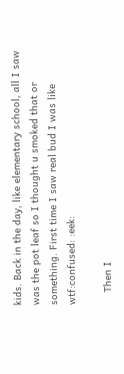kids. Back in the day, like elementary school, all I saw was the pot leaf so I thought u smoked that or something. First time I saw real bud I was like wtf:confused: :eek:

    Then I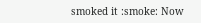smoked it :smoke: Now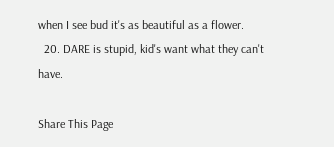when I see bud it's as beautiful as a flower.
  20. DARE is stupid, kid's want what they can't have.

Share This Page